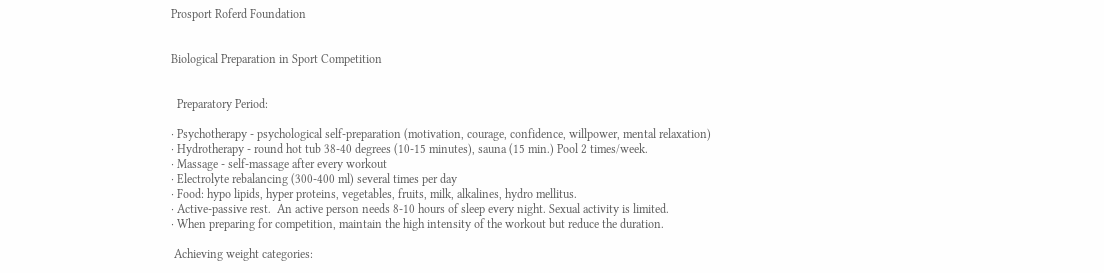Prosport Roferd Foundation


Biological Preparation in Sport Competition


  Preparatory Period:

· Psychotherapy - psychological self-preparation (motivation, courage, confidence, willpower, mental relaxation)
· Hydrotherapy - round hot tub 38-40 degrees (10-15 minutes), sauna (15 min.) Pool 2 times/week.
· Massage - self-massage after every workout
· Electrolyte rebalancing (300-400 ml) several times per day
· Food: hypo lipids, hyper proteins, vegetables, fruits, milk, alkalines, hydro mellitus.
· Active-passive rest.  An active person needs 8-10 hours of sleep every night. Sexual activity is limited.
· When preparing for competition, maintain the high intensity of the workout but reduce the duration.

 Achieving weight categories: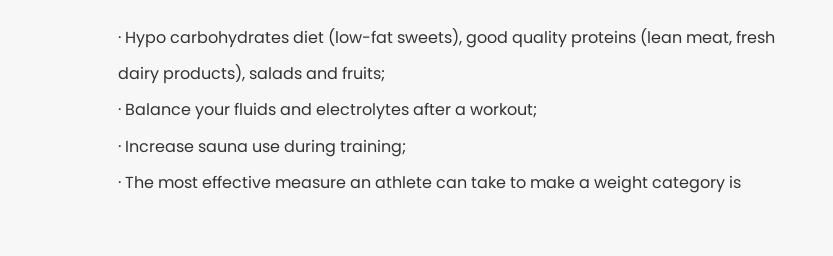· Hypo carbohydrates diet (low-fat sweets), good quality proteins (lean meat, fresh dairy products), salads and fruits;
· Balance your fluids and electrolytes after a workout;
· Increase sauna use during training;
· The most effective measure an athlete can take to make a weight category is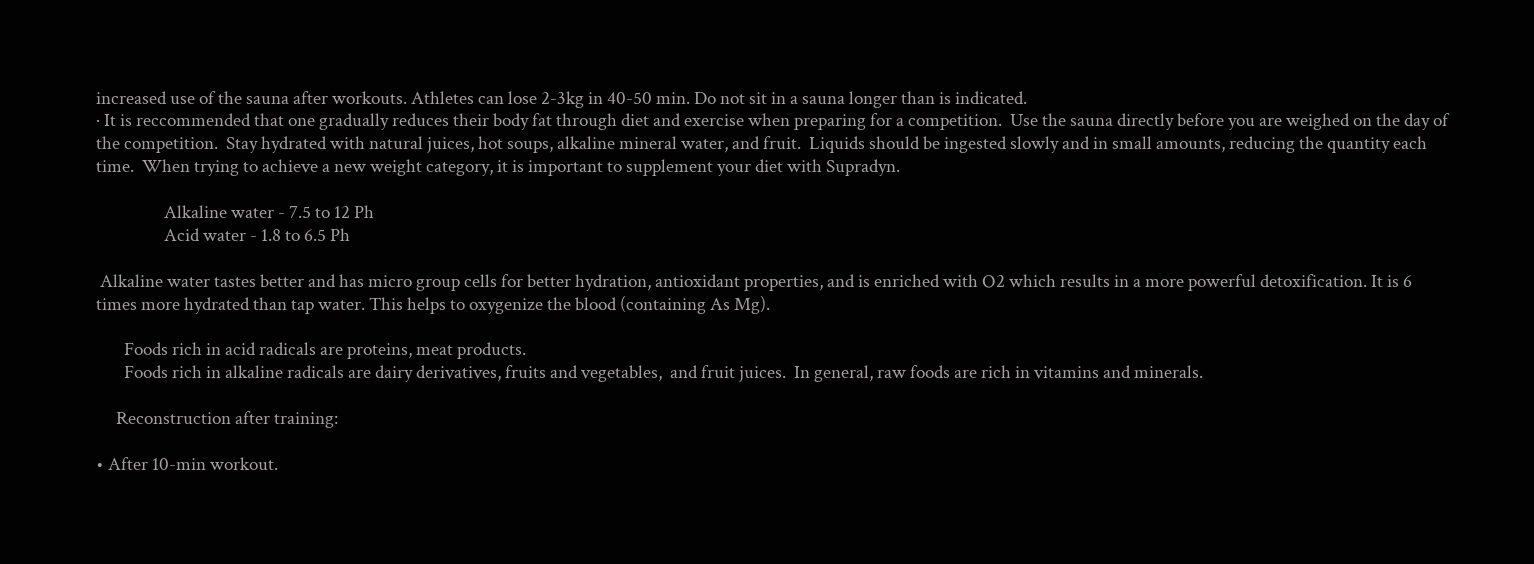increased use of the sauna after workouts. Athletes can lose 2-3kg in 40-50 min. Do not sit in a sauna longer than is indicated.
· It is reccommended that one gradually reduces their body fat through diet and exercise when preparing for a competition.  Use the sauna directly before you are weighed on the day of the competition.  Stay hydrated with natural juices, hot soups, alkaline mineral water, and fruit.  Liquids should be ingested slowly and in small amounts, reducing the quantity each time.  When trying to achieve a new weight category, it is important to supplement your diet with Supradyn.

                 Alkaline water - 7.5 to 12 Ph
                 Acid water - 1.8 to 6.5 Ph

 Alkaline water tastes better and has micro group cells for better hydration, antioxidant properties, and is enriched with O2 which results in a more powerful detoxification. It is 6 times more hydrated than tap water. This helps to oxygenize the blood (containing As Mg).

       Foods rich in acid radicals are proteins, meat products.
       Foods rich in alkaline radicals are dairy derivatives, fruits and vegetables,  and fruit juices.  In general, raw foods are rich in vitamins and minerals.

     Reconstruction after training:

• After 10-min workout.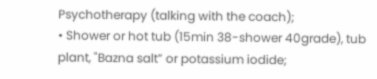Psychotherapy (talking with the coach);
• Shower or hot tub (15min 38-shower 40grade), tub plant, "Bazna salt” or potassium iodide;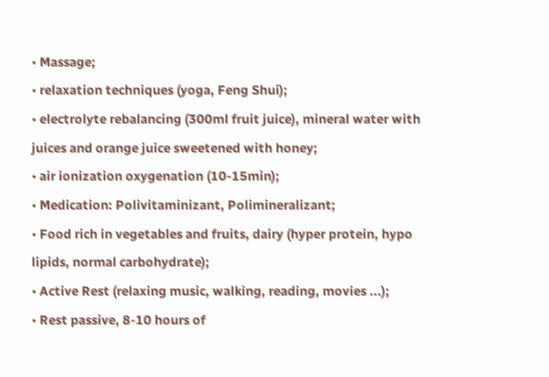• Massage;
• relaxation techniques (yoga, Feng Shui);
• electrolyte rebalancing (300ml fruit juice), mineral water with juices and orange juice sweetened with honey;
• air ionization oxygenation (10-15min);
• Medication: Polivitaminizant, Polimineralizant;
• Food rich in vegetables and fruits, dairy (hyper protein, hypo lipids, normal carbohydrate);
• Active Rest (relaxing music, walking, reading, movies ...);
• Rest passive, 8-10 hours of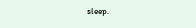sleep.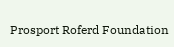Prosport Roferd Foundation